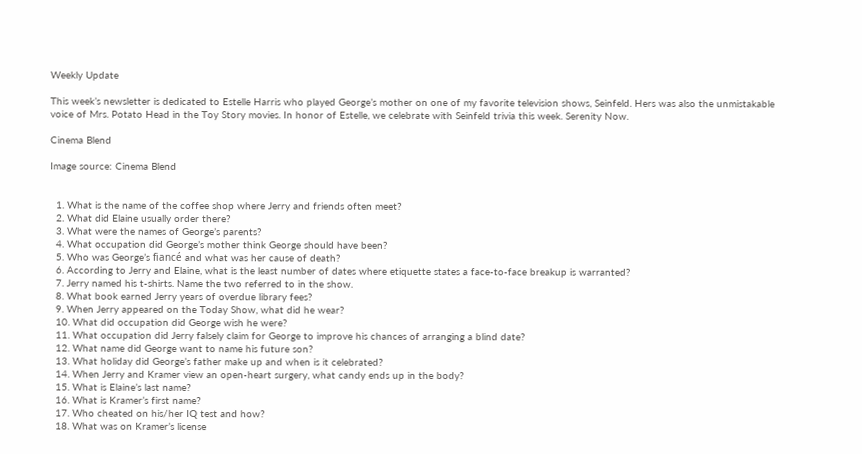Weekly Update

This week’s newsletter is dedicated to Estelle Harris who played George’s mother on one of my favorite television shows, Seinfeld. Hers was also the unmistakable voice of Mrs. Potato Head in the Toy Story movies. In honor of Estelle, we celebrate with Seinfeld trivia this week. Serenity Now.

Cinema Blend

Image source: Cinema Blend


  1. What is the name of the coffee shop where Jerry and friends often meet?
  2. What did Elaine usually order there?
  3. What were the names of George’s parents?
  4. What occupation did George’s mother think George should have been?
  5. Who was George’s fiancé and what was her cause of death?
  6. According to Jerry and Elaine, what is the least number of dates where etiquette states a face-to-face breakup is warranted?
  7. Jerry named his t-shirts. Name the two referred to in the show.
  8. What book earned Jerry years of overdue library fees?
  9. When Jerry appeared on the Today Show, what did he wear?
  10. What did occupation did George wish he were?
  11. What occupation did Jerry falsely claim for George to improve his chances of arranging a blind date?
  12. What name did George want to name his future son?
  13. What holiday did George’s father make up and when is it celebrated?
  14. When Jerry and Kramer view an open-heart surgery, what candy ends up in the body?
  15. What is Elaine’s last name?
  16. What is Kramer’s first name?
  17. Who cheated on his/her IQ test and how?
  18. What was on Kramer’s license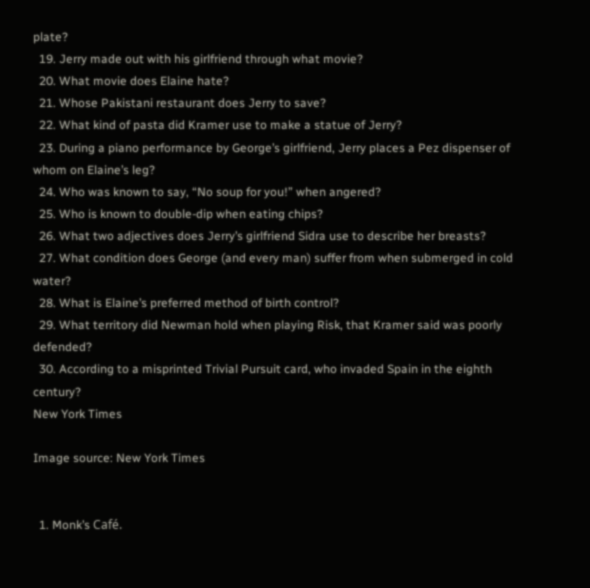plate?
  19. Jerry made out with his girlfriend through what movie?
  20. What movie does Elaine hate?
  21. Whose Pakistani restaurant does Jerry to save?
  22. What kind of pasta did Kramer use to make a statue of Jerry?
  23. During a piano performance by George’s girlfriend, Jerry places a Pez dispenser of whom on Elaine’s leg?
  24. Who was known to say, “No soup for you!” when angered?
  25. Who is known to double-dip when eating chips?
  26. What two adjectives does Jerry’s girlfriend Sidra use to describe her breasts?
  27. What condition does George (and every man) suffer from when submerged in cold water?
  28. What is Elaine’s preferred method of birth control?
  29. What territory did Newman hold when playing Risk, that Kramer said was poorly defended?
  30. According to a misprinted Trivial Pursuit card, who invaded Spain in the eighth century?
New York Times

Image source: New York Times


  1. Monk’s Café.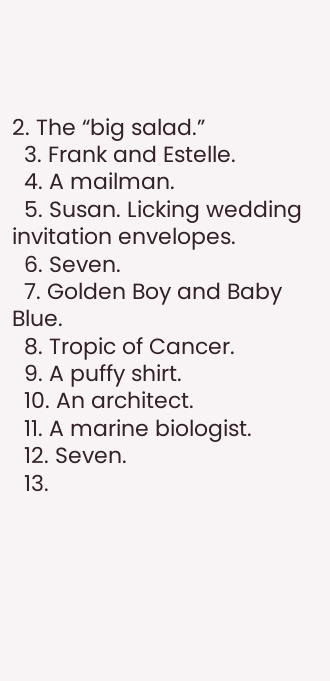2. The “big salad.”
  3. Frank and Estelle.
  4. A mailman.
  5. Susan. Licking wedding invitation envelopes.
  6. Seven.
  7. Golden Boy and Baby Blue.
  8. Tropic of Cancer.
  9. A puffy shirt.
  10. An architect.
  11. A marine biologist.
  12. Seven.
  13.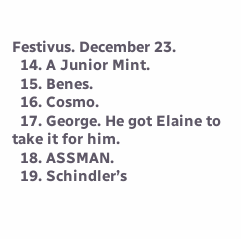Festivus. December 23.
  14. A Junior Mint.
  15. Benes.
  16. Cosmo.
  17. George. He got Elaine to take it for him.
  18. ASSMAN.
  19. Schindler’s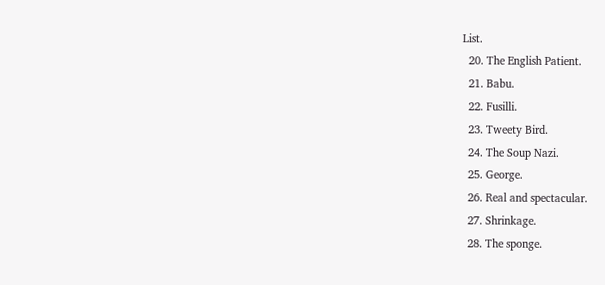List.
  20. The English Patient.
  21. Babu.
  22. Fusilli.
  23. Tweety Bird.
  24. The Soup Nazi.
  25. George.
  26. Real and spectacular.
  27. Shrinkage.
  28. The sponge.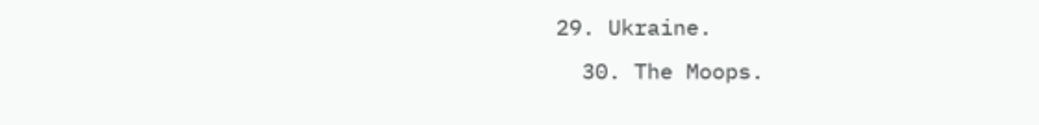29. Ukraine.
  30. The Moops.